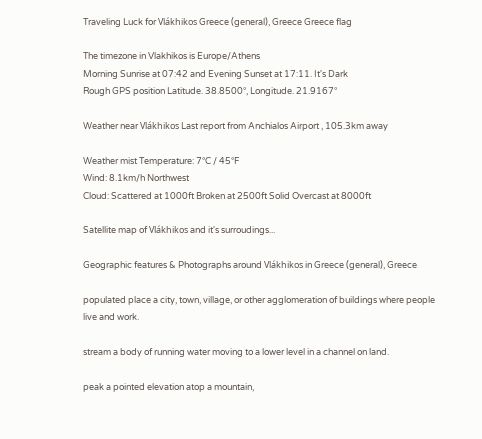Traveling Luck for Vlákhikos Greece (general), Greece Greece flag

The timezone in Vlakhikos is Europe/Athens
Morning Sunrise at 07:42 and Evening Sunset at 17:11. It's Dark
Rough GPS position Latitude. 38.8500°, Longitude. 21.9167°

Weather near Vlákhikos Last report from Anchialos Airport , 105.3km away

Weather mist Temperature: 7°C / 45°F
Wind: 8.1km/h Northwest
Cloud: Scattered at 1000ft Broken at 2500ft Solid Overcast at 8000ft

Satellite map of Vlákhikos and it's surroudings...

Geographic features & Photographs around Vlákhikos in Greece (general), Greece

populated place a city, town, village, or other agglomeration of buildings where people live and work.

stream a body of running water moving to a lower level in a channel on land.

peak a pointed elevation atop a mountain,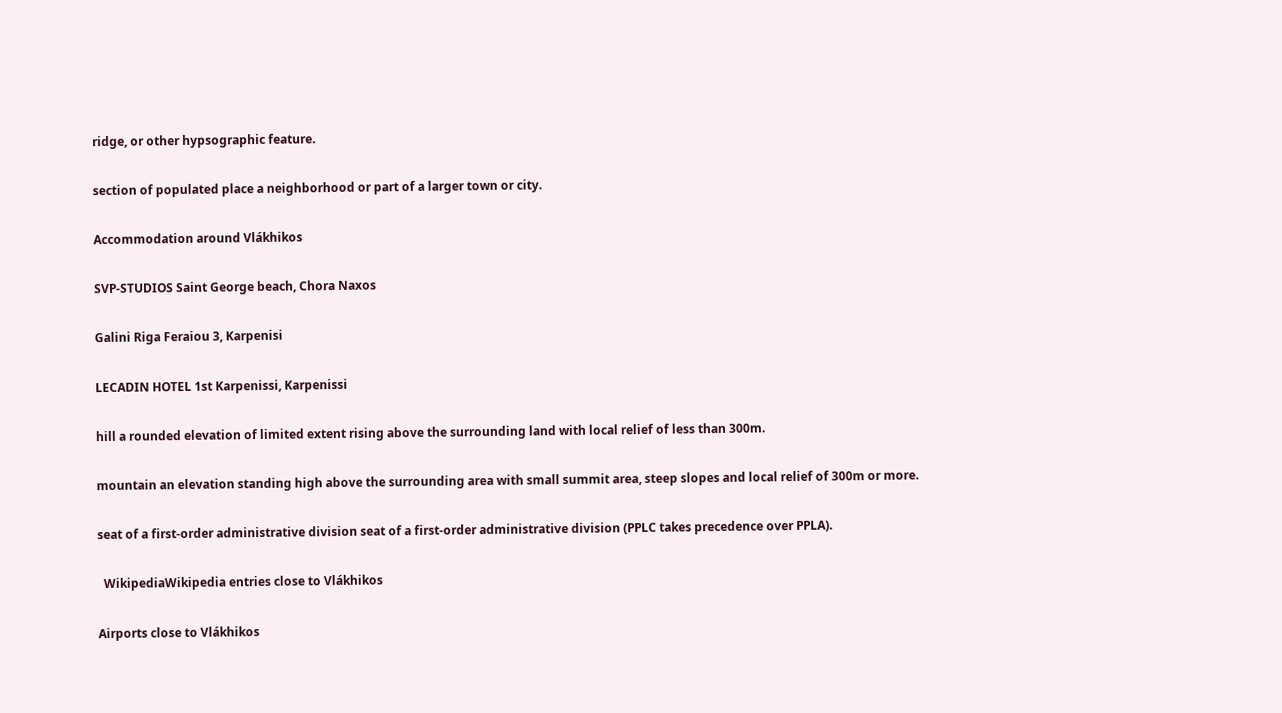ridge, or other hypsographic feature.

section of populated place a neighborhood or part of a larger town or city.

Accommodation around Vlákhikos

SVP-STUDIOS Saint George beach, Chora Naxos

Galini Riga Feraiou 3, Karpenisi

LECADIN HOTEL 1st Karpenissi, Karpenissi

hill a rounded elevation of limited extent rising above the surrounding land with local relief of less than 300m.

mountain an elevation standing high above the surrounding area with small summit area, steep slopes and local relief of 300m or more.

seat of a first-order administrative division seat of a first-order administrative division (PPLC takes precedence over PPLA).

  WikipediaWikipedia entries close to Vlákhikos

Airports close to Vlákhikos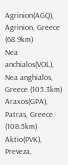Agrinion(AGQ), Agrinion, Greece (68.9km)
Nea anchialos(VOL), Nea anghialos, Greece (105.3km)
Araxos(GPA), Patras, Greece (108.5km)
Aktio(PVK), Preveza,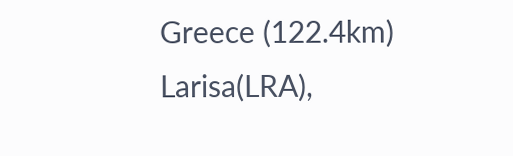Greece (122.4km)
Larisa(LRA),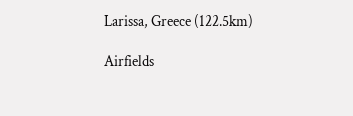Larissa, Greece (122.5km)

Airfields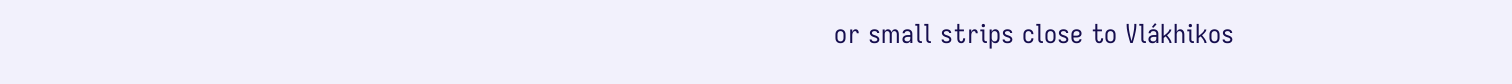or small strips close to Vlákhikos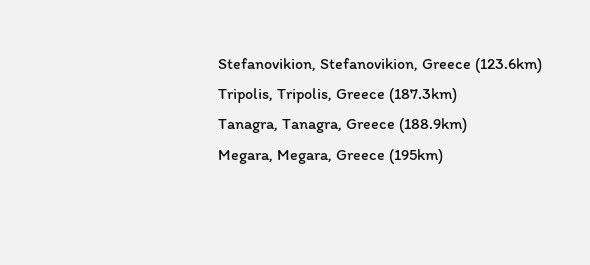Stefanovikion, Stefanovikion, Greece (123.6km)
Tripolis, Tripolis, Greece (187.3km)
Tanagra, Tanagra, Greece (188.9km)
Megara, Megara, Greece (195km)